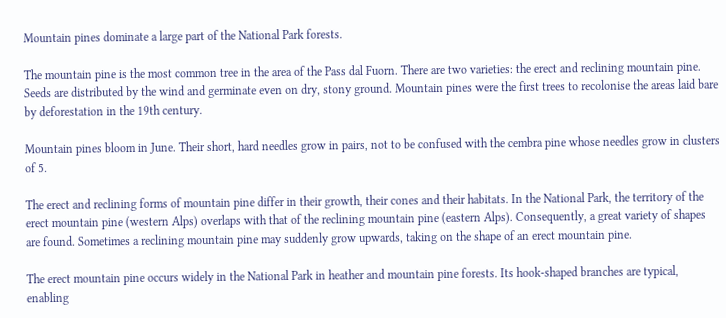Mountain pines dominate a large part of the National Park forests.

The mountain pine is the most common tree in the area of the Pass dal Fuorn. There are two varieties: the erect and reclining mountain pine. Seeds are distributed by the wind and germinate even on dry, stony ground. Mountain pines were the first trees to recolonise the areas laid bare by deforestation in the 19th century.

Mountain pines bloom in June. Their short, hard needles grow in pairs, not to be confused with the cembra pine whose needles grow in clusters of 5.

The erect and reclining forms of mountain pine differ in their growth, their cones and their habitats. In the National Park, the territory of the erect mountain pine (western Alps) overlaps with that of the reclining mountain pine (eastern Alps). Consequently, a great variety of shapes are found. Sometimes a reclining mountain pine may suddenly grow upwards, taking on the shape of an erect mountain pine.

The erect mountain pine occurs widely in the National Park in heather and mountain pine forests. Its hook-shaped branches are typical, enabling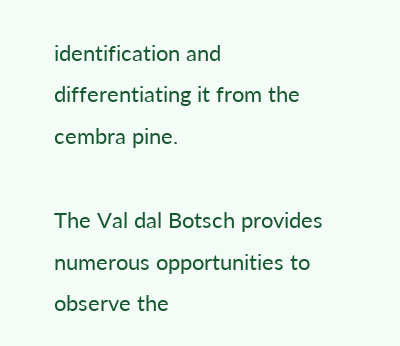identification and differentiating it from the cembra pine.

The Val dal Botsch provides numerous opportunities to observe the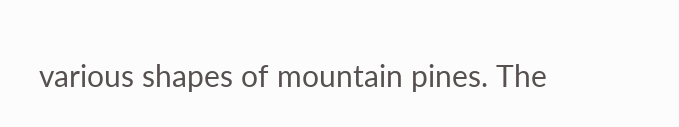various shapes of mountain pines. The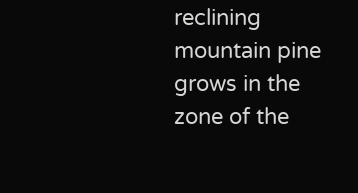reclining mountain pine grows in the zone of the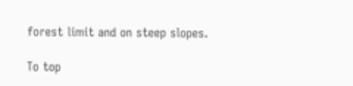forest limit and on steep slopes.

To top